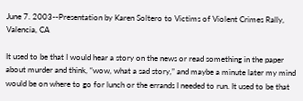June 7. 2003--Presentation by Karen Soltero to Victims of Violent Crimes Rally, Valencia, CA

It used to be that I would hear a story on the news or read something in the paper about murder and think, “wow, what a sad story,” and maybe a minute later my mind would be on where to go for lunch or the errands I needed to run. It used to be that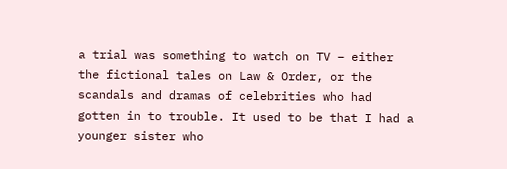a trial was something to watch on TV – either the fictional tales on Law & Order, or the scandals and dramas of celebrities who had gotten in to trouble. It used to be that I had a younger sister who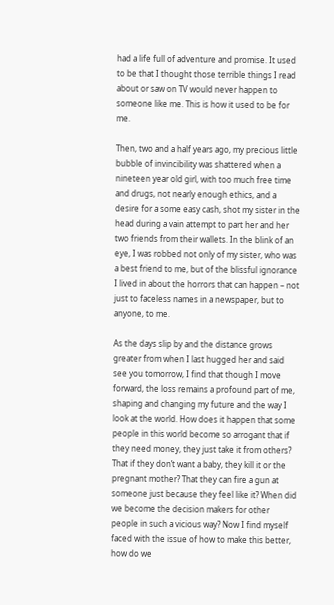had a life full of adventure and promise. It used to be that I thought those terrible things I read about or saw on TV would never happen to someone like me. This is how it used to be for me.

Then, two and a half years ago, my precious little bubble of invincibility was shattered when a nineteen year old girl, with too much free time and drugs, not nearly enough ethics, and a desire for a some easy cash, shot my sister in the head during a vain attempt to part her and her two friends from their wallets. In the blink of an eye, I was robbed not only of my sister, who was a best friend to me, but of the blissful ignorance I lived in about the horrors that can happen – not just to faceless names in a newspaper, but to anyone, to me.

As the days slip by and the distance grows greater from when I last hugged her and said see you tomorrow, I find that though I move forward, the loss remains a profound part of me, shaping and changing my future and the way I look at the world. How does it happen that some people in this world become so arrogant that if they need money, they just take it from others? That if they don’t want a baby, they kill it or the pregnant mother? That they can fire a gun at someone just because they feel like it? When did we become the decision makers for other people in such a vicious way? Now I find myself faced with the issue of how to make this better, how do we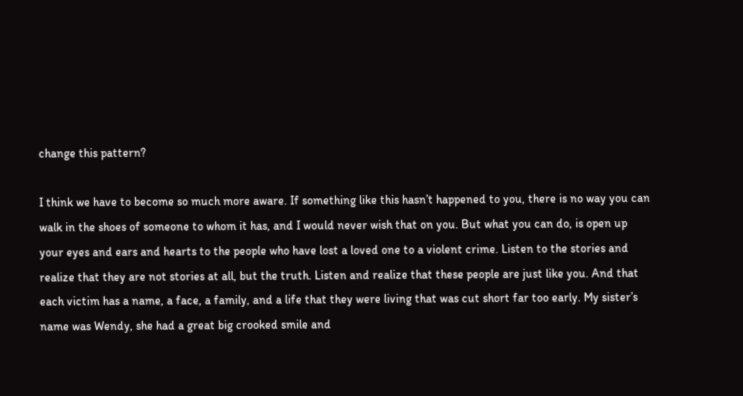change this pattern?

I think we have to become so much more aware. If something like this hasn’t happened to you, there is no way you can walk in the shoes of someone to whom it has, and I would never wish that on you. But what you can do, is open up your eyes and ears and hearts to the people who have lost a loved one to a violent crime. Listen to the stories and realize that they are not stories at all, but the truth. Listen and realize that these people are just like you. And that each victim has a name, a face, a family, and a life that they were living that was cut short far too early. My sister’s name was Wendy, she had a great big crooked smile and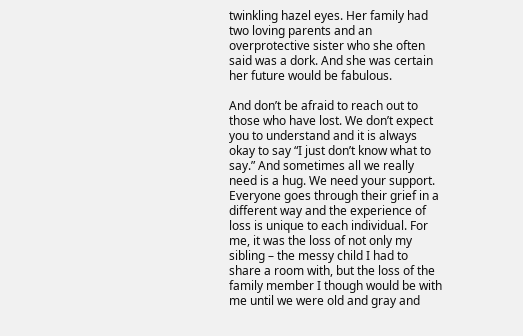twinkling hazel eyes. Her family had two loving parents and an overprotective sister who she often said was a dork. And she was certain her future would be fabulous.

And don’t be afraid to reach out to those who have lost. We don’t expect you to understand and it is always okay to say “I just don’t know what to say.” And sometimes all we really need is a hug. We need your support. Everyone goes through their grief in a different way and the experience of loss is unique to each individual. For me, it was the loss of not only my sibling – the messy child I had to share a room with, but the loss of the family member I though would be with me until we were old and gray and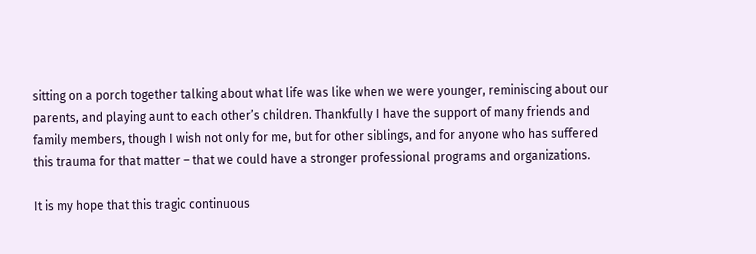sitting on a porch together talking about what life was like when we were younger, reminiscing about our parents, and playing aunt to each other’s children. Thankfully I have the support of many friends and family members, though I wish not only for me, but for other siblings, and for anyone who has suffered this trauma for that matter – that we could have a stronger professional programs and organizations.

It is my hope that this tragic continuous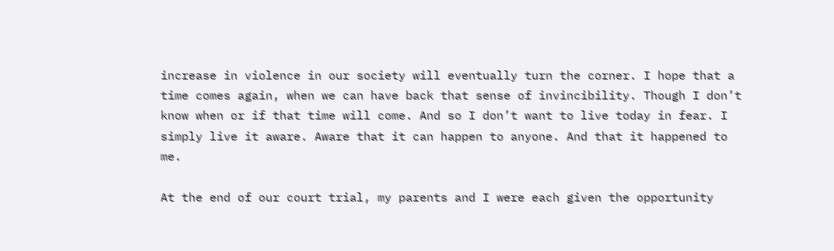increase in violence in our society will eventually turn the corner. I hope that a time comes again, when we can have back that sense of invincibility. Though I don’t know when or if that time will come. And so I don’t want to live today in fear. I simply live it aware. Aware that it can happen to anyone. And that it happened to me.

At the end of our court trial, my parents and I were each given the opportunity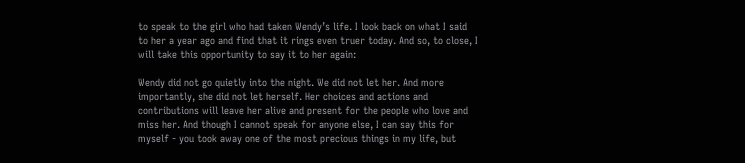to speak to the girl who had taken Wendy’s life. I look back on what I said to her a year ago and find that it rings even truer today. And so, to close, I will take this opportunity to say it to her again:

Wendy did not go quietly into the night. We did not let her. And more importantly, she did not let herself. Her choices and actions and contributions will leave her alive and present for the people who love and miss her. And though I cannot speak for anyone else, I can say this for myself - you took away one of the most precious things in my life, but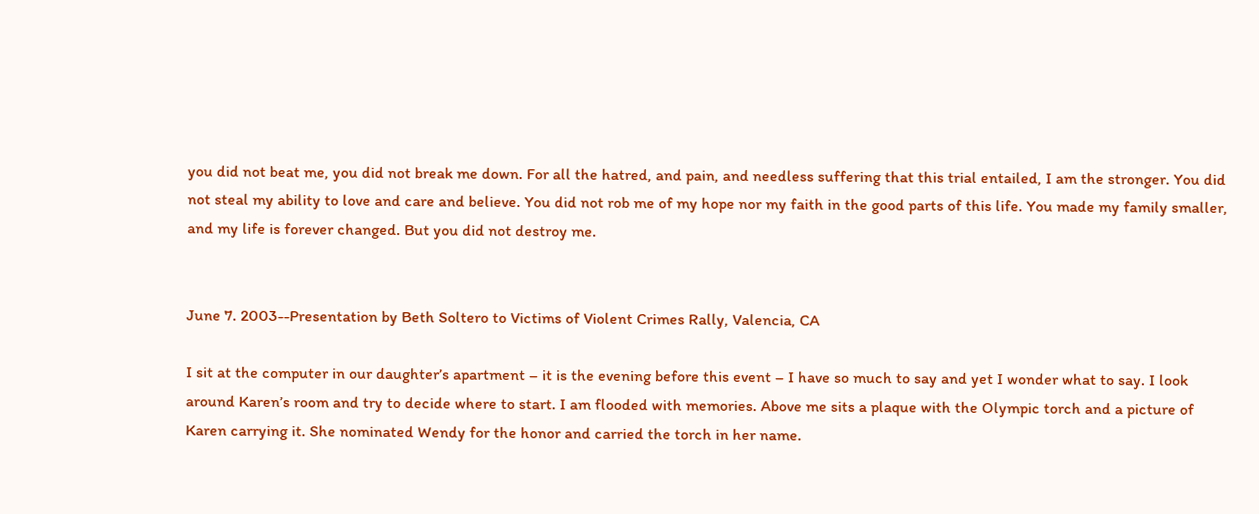you did not beat me, you did not break me down. For all the hatred, and pain, and needless suffering that this trial entailed, I am the stronger. You did not steal my ability to love and care and believe. You did not rob me of my hope nor my faith in the good parts of this life. You made my family smaller, and my life is forever changed. But you did not destroy me.


June 7. 2003--Presentation by Beth Soltero to Victims of Violent Crimes Rally, Valencia, CA

I sit at the computer in our daughter’s apartment – it is the evening before this event – I have so much to say and yet I wonder what to say. I look around Karen’s room and try to decide where to start. I am flooded with memories. Above me sits a plaque with the Olympic torch and a picture of Karen carrying it. She nominated Wendy for the honor and carried the torch in her name.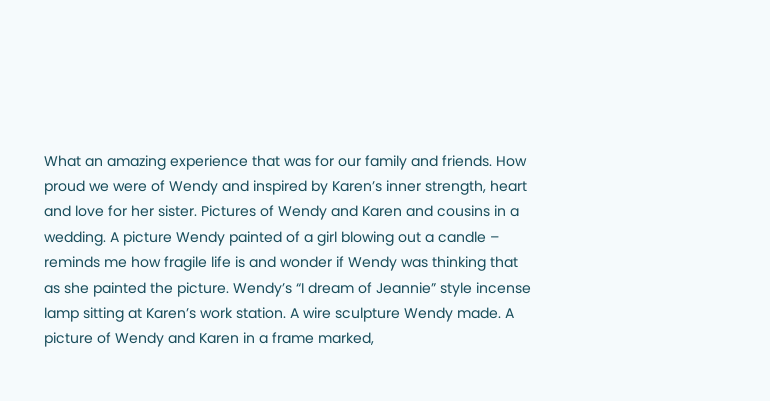What an amazing experience that was for our family and friends. How proud we were of Wendy and inspired by Karen’s inner strength, heart and love for her sister. Pictures of Wendy and Karen and cousins in a wedding. A picture Wendy painted of a girl blowing out a candle – reminds me how fragile life is and wonder if Wendy was thinking that as she painted the picture. Wendy’s “I dream of Jeannie” style incense lamp sitting at Karen’s work station. A wire sculpture Wendy made. A picture of Wendy and Karen in a frame marked,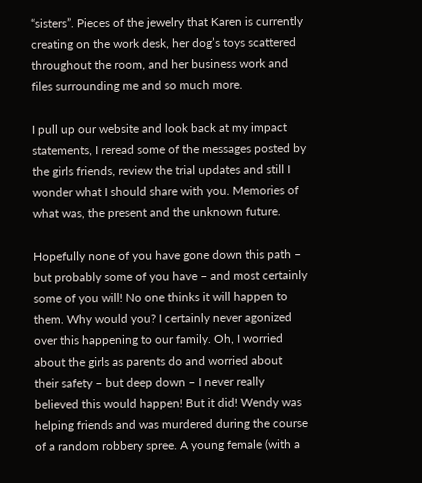“sisters”. Pieces of the jewelry that Karen is currently creating on the work desk, her dog’s toys scattered throughout the room, and her business work and files surrounding me and so much more.

I pull up our website and look back at my impact statements, I reread some of the messages posted by the girls friends, review the trial updates and still I wonder what I should share with you. Memories of what was, the present and the unknown future.

Hopefully none of you have gone down this path – but probably some of you have – and most certainly some of you will! No one thinks it will happen to them. Why would you? I certainly never agonized over this happening to our family. Oh, I worried about the girls as parents do and worried about their safety – but deep down – I never really believed this would happen! But it did! Wendy was helping friends and was murdered during the course of a random robbery spree. A young female (with a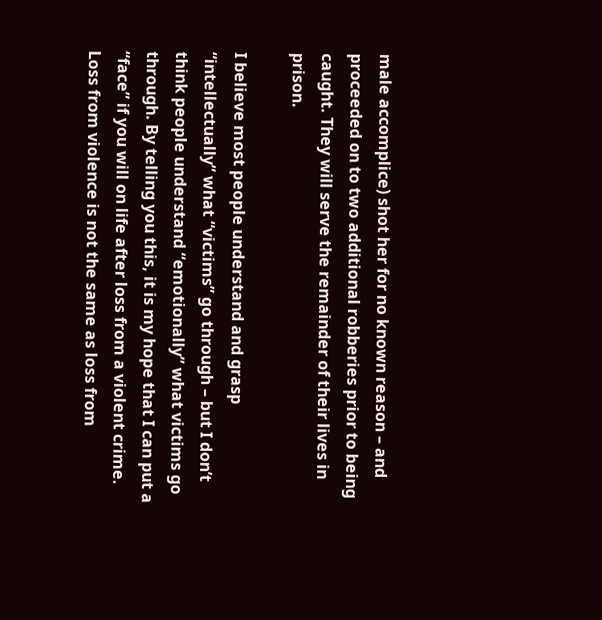male accomplice) shot her for no known reason – and proceeded on to two additional robberies prior to being caught. They will serve the remainder of their lives in prison.

I believe most people understand and grasp “intellectually” what “victims” go through – but I don’t think people understand “emotionally” what victims go through. By telling you this, it is my hope that I can put a “face” if you will on life after loss from a violent crime. Loss from violence is not the same as loss from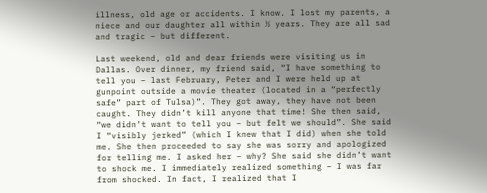illness, old age or accidents. I know. I lost my parents, a niece and our daughter all within ½ years. They are all sad and tragic – but different.

Last weekend, old and dear friends were visiting us in Dallas. Over dinner, my friend said, “I have something to tell you – last February, Peter and I were held up at gunpoint outside a movie theater (located in a “perfectly safe” part of Tulsa)”. They got away, they have not been caught. They didn’t kill anyone that time! She then said, “we didn’t want to tell you – but felt we should”. She said I “visibly jerked” (which I knew that I did) when she told me. She then proceeded to say she was sorry and apologized for telling me. I asked her – why? She said she didn’t want to shock me. I immediately realized something – I was far from shocked. In fact, I realized that I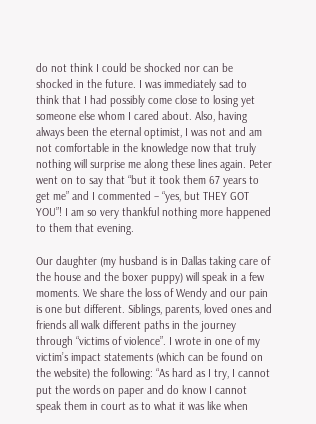do not think I could be shocked nor can be shocked in the future. I was immediately sad to think that I had possibly come close to losing yet someone else whom I cared about. Also, having always been the eternal optimist, I was not and am not comfortable in the knowledge now that truly nothing will surprise me along these lines again. Peter went on to say that “but it took them 67 years to get me” and I commented – “yes, but THEY GOT YOU”! I am so very thankful nothing more happened to them that evening.

Our daughter (my husband is in Dallas taking care of the house and the boxer puppy) will speak in a few moments. We share the loss of Wendy and our pain is one but different. Siblings, parents, loved ones and friends all walk different paths in the journey through “victims of violence”. I wrote in one of my victim’s impact statements (which can be found on the website) the following: “As hard as I try, I cannot put the words on paper and do know I cannot speak them in court as to what it was like when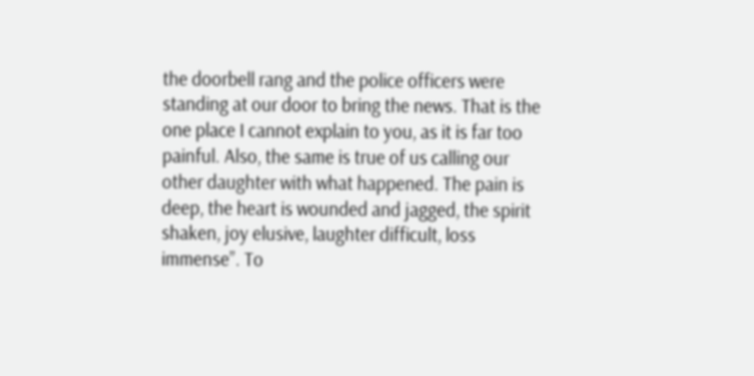the doorbell rang and the police officers were standing at our door to bring the news. That is the one place I cannot explain to you, as it is far too painful. Also, the same is true of us calling our other daughter with what happened. The pain is deep, the heart is wounded and jagged, the spirit shaken, joy elusive, laughter difficult, loss immense”. To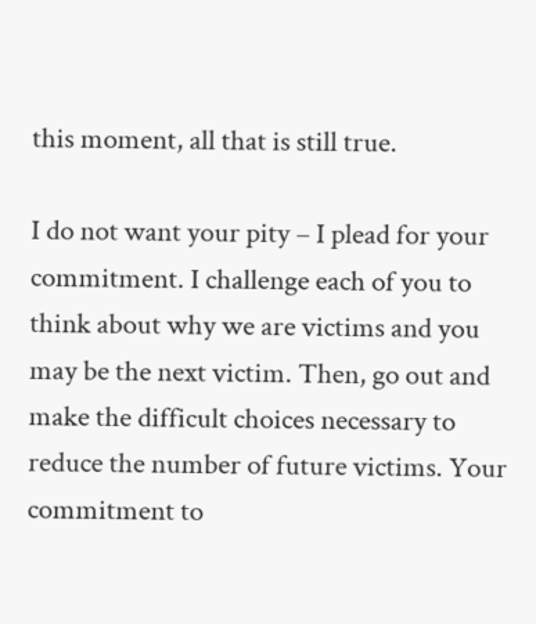this moment, all that is still true.

I do not want your pity – I plead for your commitment. I challenge each of you to think about why we are victims and you may be the next victim. Then, go out and make the difficult choices necessary to reduce the number of future victims. Your commitment to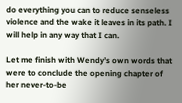do everything you can to reduce senseless violence and the wake it leaves in its path. I will help in any way that I can.

Let me finish with Wendy’s own words that were to conclude the opening chapter of her never-to-be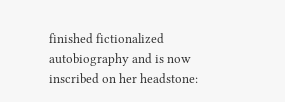finished fictionalized autobiography and is now inscribed on her headstone: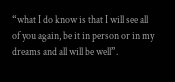“what I do know is that I will see all of you again, be it in person or in my dreams and all will be well”.